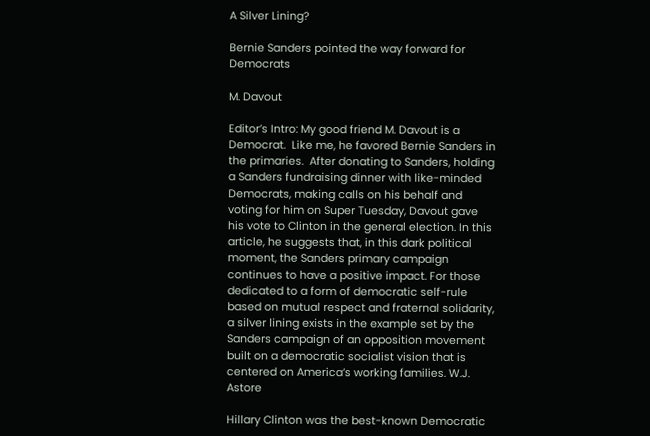A Silver Lining?

Bernie Sanders pointed the way forward for Democrats

M. Davout

Editor’s Intro: My good friend M. Davout is a Democrat.  Like me, he favored Bernie Sanders in the primaries.  After donating to Sanders, holding a Sanders fundraising dinner with like-minded Democrats, making calls on his behalf and voting for him on Super Tuesday, Davout gave his vote to Clinton in the general election. In this article, he suggests that, in this dark political moment, the Sanders primary campaign continues to have a positive impact. For those dedicated to a form of democratic self-rule based on mutual respect and fraternal solidarity, a silver lining exists in the example set by the Sanders campaign of an opposition movement built on a democratic socialist vision that is centered on America’s working families. W.J. Astore

Hillary Clinton was the best-known Democratic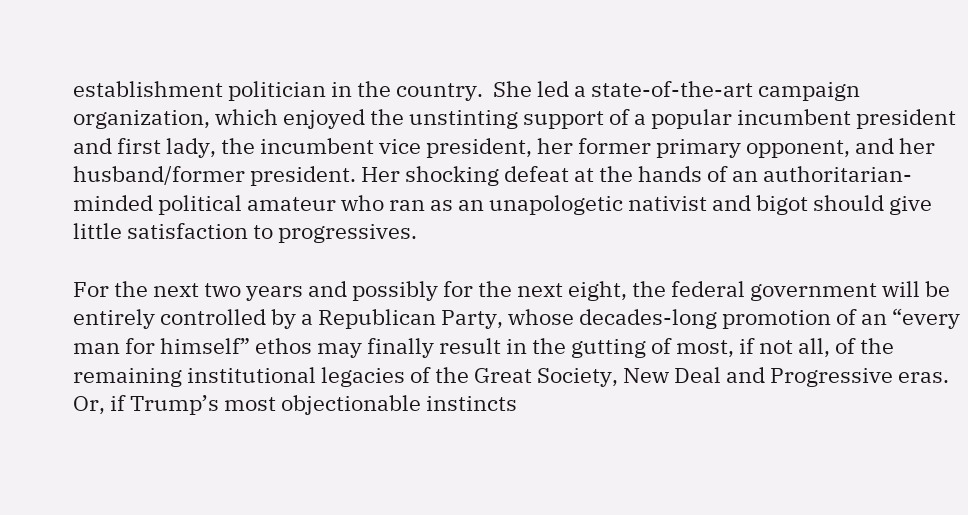establishment politician in the country.  She led a state-of-the-art campaign organization, which enjoyed the unstinting support of a popular incumbent president and first lady, the incumbent vice president, her former primary opponent, and her husband/former president. Her shocking defeat at the hands of an authoritarian-minded political amateur who ran as an unapologetic nativist and bigot should give little satisfaction to progressives.

For the next two years and possibly for the next eight, the federal government will be entirely controlled by a Republican Party, whose decades-long promotion of an “every man for himself” ethos may finally result in the gutting of most, if not all, of the remaining institutional legacies of the Great Society, New Deal and Progressive eras. Or, if Trump’s most objectionable instincts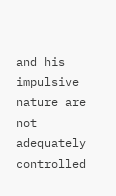and his impulsive nature are not adequately controlled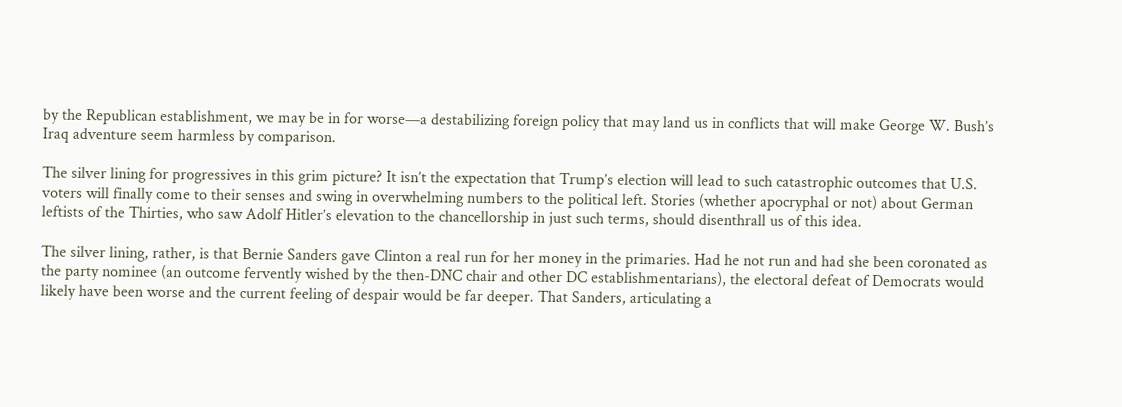by the Republican establishment, we may be in for worse—a destabilizing foreign policy that may land us in conflicts that will make George W. Bush’s Iraq adventure seem harmless by comparison.

The silver lining for progressives in this grim picture? It isn’t the expectation that Trump’s election will lead to such catastrophic outcomes that U.S. voters will finally come to their senses and swing in overwhelming numbers to the political left. Stories (whether apocryphal or not) about German leftists of the Thirties, who saw Adolf Hitler’s elevation to the chancellorship in just such terms, should disenthrall us of this idea.

The silver lining, rather, is that Bernie Sanders gave Clinton a real run for her money in the primaries. Had he not run and had she been coronated as the party nominee (an outcome fervently wished by the then-DNC chair and other DC establishmentarians), the electoral defeat of Democrats would likely have been worse and the current feeling of despair would be far deeper. That Sanders, articulating a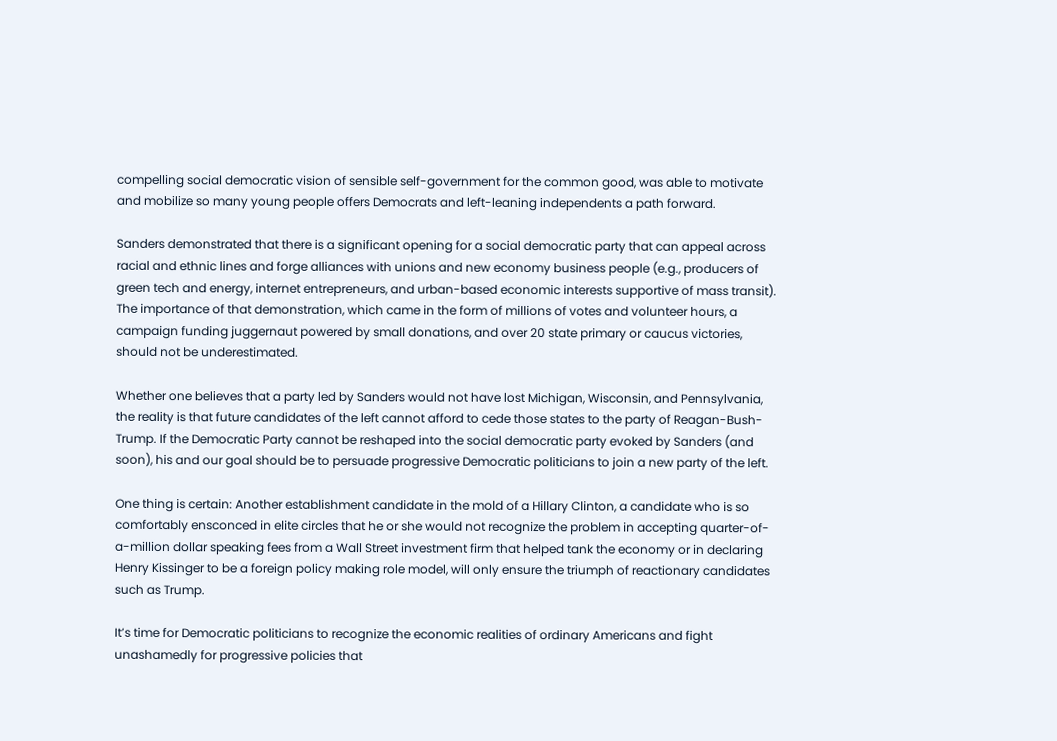compelling social democratic vision of sensible self-government for the common good, was able to motivate and mobilize so many young people offers Democrats and left-leaning independents a path forward.

Sanders demonstrated that there is a significant opening for a social democratic party that can appeal across racial and ethnic lines and forge alliances with unions and new economy business people (e.g., producers of green tech and energy, internet entrepreneurs, and urban-based economic interests supportive of mass transit). The importance of that demonstration, which came in the form of millions of votes and volunteer hours, a campaign funding juggernaut powered by small donations, and over 20 state primary or caucus victories, should not be underestimated.

Whether one believes that a party led by Sanders would not have lost Michigan, Wisconsin, and Pennsylvania, the reality is that future candidates of the left cannot afford to cede those states to the party of Reagan-Bush-Trump. If the Democratic Party cannot be reshaped into the social democratic party evoked by Sanders (and soon), his and our goal should be to persuade progressive Democratic politicians to join a new party of the left.

One thing is certain: Another establishment candidate in the mold of a Hillary Clinton, a candidate who is so comfortably ensconced in elite circles that he or she would not recognize the problem in accepting quarter-of-a-million dollar speaking fees from a Wall Street investment firm that helped tank the economy or in declaring Henry Kissinger to be a foreign policy making role model, will only ensure the triumph of reactionary candidates such as Trump.

It’s time for Democratic politicians to recognize the economic realities of ordinary Americans and fight unashamedly for progressive policies that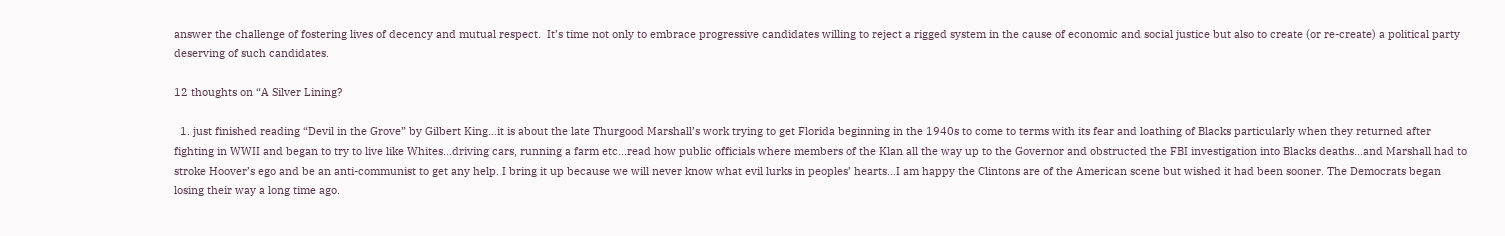answer the challenge of fostering lives of decency and mutual respect.  It’s time not only to embrace progressive candidates willing to reject a rigged system in the cause of economic and social justice but also to create (or re-create) a political party deserving of such candidates.

12 thoughts on “A Silver Lining?

  1. just finished reading “Devil in the Grove” by Gilbert King…it is about the late Thurgood Marshall’s work trying to get Florida beginning in the 1940s to come to terms with its fear and loathing of Blacks particularly when they returned after fighting in WWII and began to try to live like Whites…driving cars, running a farm etc…read how public officials where members of the Klan all the way up to the Governor and obstructed the FBI investigation into Blacks deaths…and Marshall had to stroke Hoover’s ego and be an anti-communist to get any help. I bring it up because we will never know what evil lurks in peoples’ hearts…I am happy the Clintons are of the American scene but wished it had been sooner. The Democrats began losing their way a long time ago.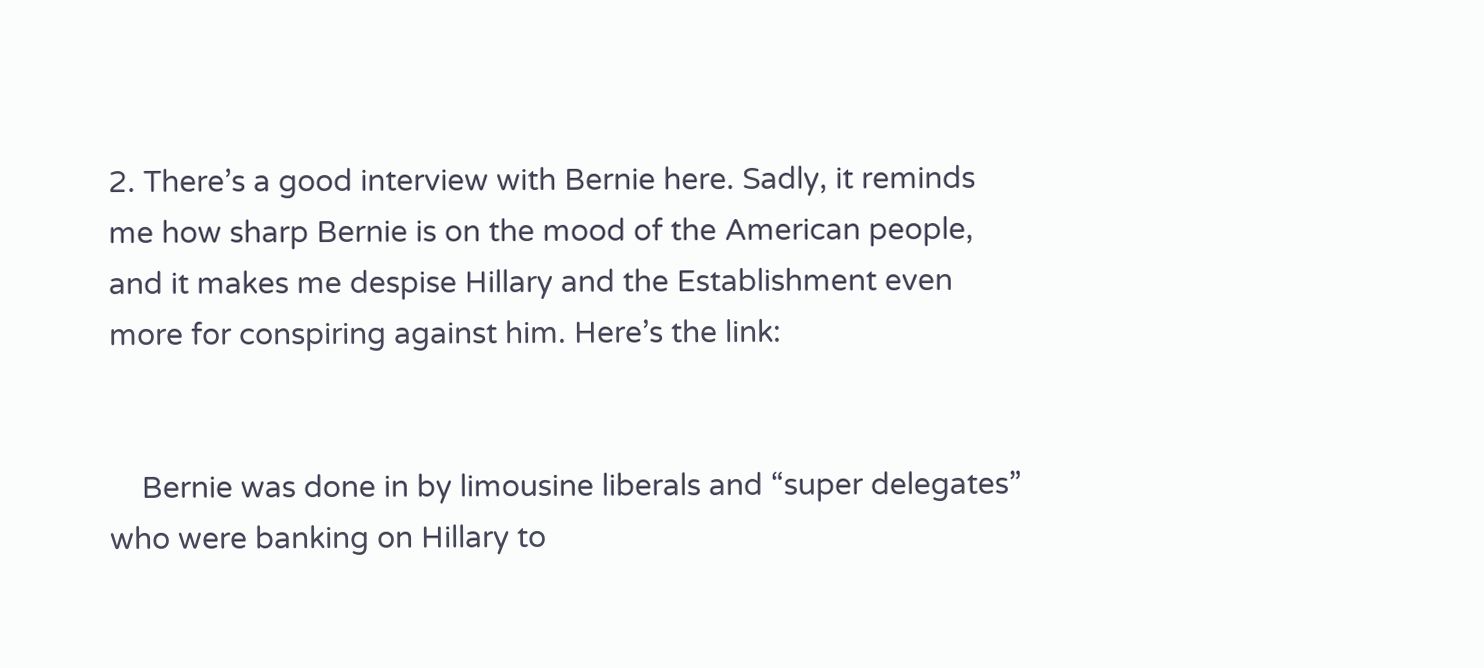2. There’s a good interview with Bernie here. Sadly, it reminds me how sharp Bernie is on the mood of the American people, and it makes me despise Hillary and the Establishment even more for conspiring against him. Here’s the link:


    Bernie was done in by limousine liberals and “super delegates” who were banking on Hillary to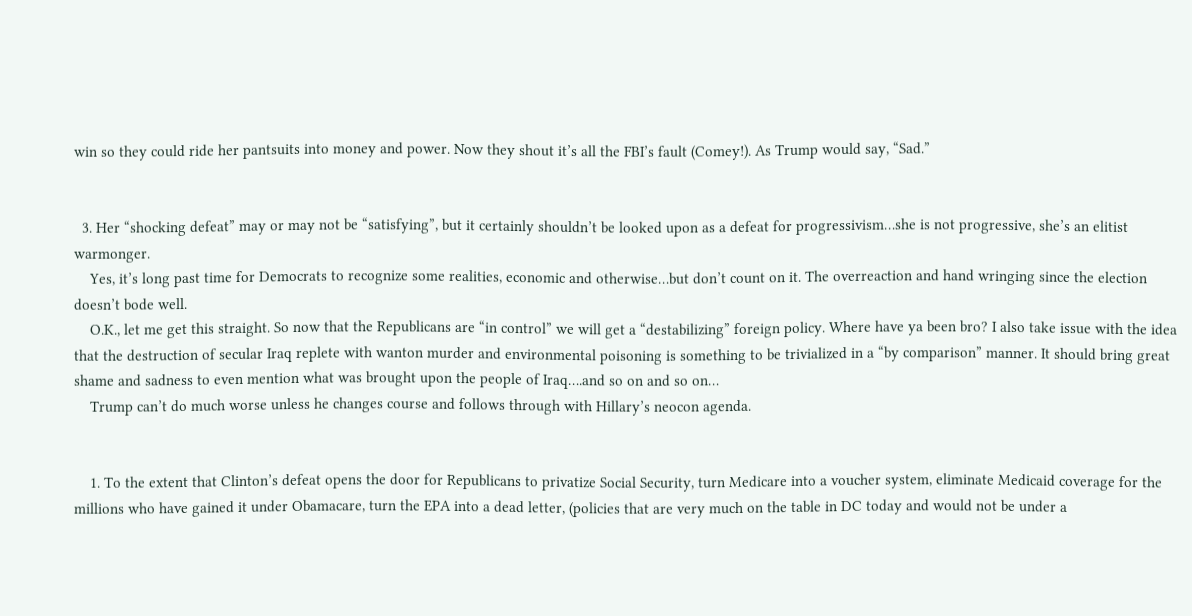win so they could ride her pantsuits into money and power. Now they shout it’s all the FBI’s fault (Comey!). As Trump would say, “Sad.”


  3. Her “shocking defeat” may or may not be “satisfying”, but it certainly shouldn’t be looked upon as a defeat for progressivism…she is not progressive, she’s an elitist warmonger.
    Yes, it’s long past time for Democrats to recognize some realities, economic and otherwise…but don’t count on it. The overreaction and hand wringing since the election doesn’t bode well.
    O.K., let me get this straight. So now that the Republicans are “in control” we will get a “destabilizing” foreign policy. Where have ya been bro? I also take issue with the idea that the destruction of secular Iraq replete with wanton murder and environmental poisoning is something to be trivialized in a “by comparison” manner. It should bring great shame and sadness to even mention what was brought upon the people of Iraq….and so on and so on…
    Trump can’t do much worse unless he changes course and follows through with Hillary’s neocon agenda.


    1. To the extent that Clinton’s defeat opens the door for Republicans to privatize Social Security, turn Medicare into a voucher system, eliminate Medicaid coverage for the millions who have gained it under Obamacare, turn the EPA into a dead letter, (policies that are very much on the table in DC today and would not be under a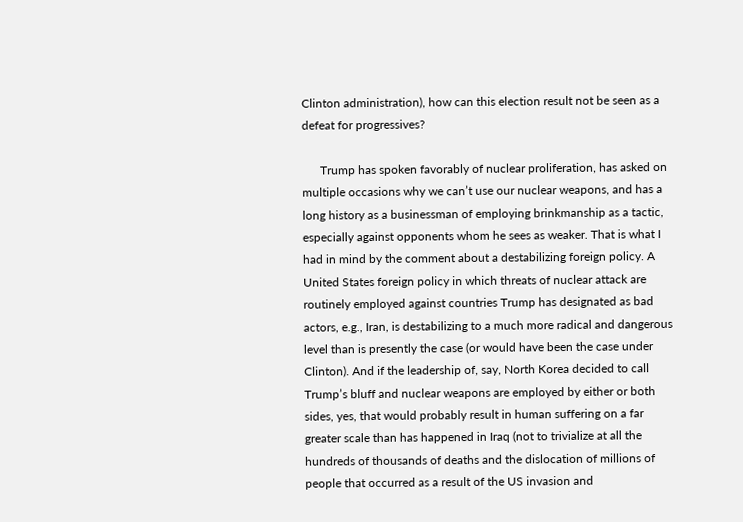Clinton administration), how can this election result not be seen as a defeat for progressives?

      Trump has spoken favorably of nuclear proliferation, has asked on multiple occasions why we can’t use our nuclear weapons, and has a long history as a businessman of employing brinkmanship as a tactic, especially against opponents whom he sees as weaker. That is what I had in mind by the comment about a destabilizing foreign policy. A United States foreign policy in which threats of nuclear attack are routinely employed against countries Trump has designated as bad actors, e.g., Iran, is destabilizing to a much more radical and dangerous level than is presently the case (or would have been the case under Clinton). And if the leadership of, say, North Korea decided to call Trump’s bluff and nuclear weapons are employed by either or both sides, yes, that would probably result in human suffering on a far greater scale than has happened in Iraq (not to trivialize at all the hundreds of thousands of deaths and the dislocation of millions of people that occurred as a result of the US invasion and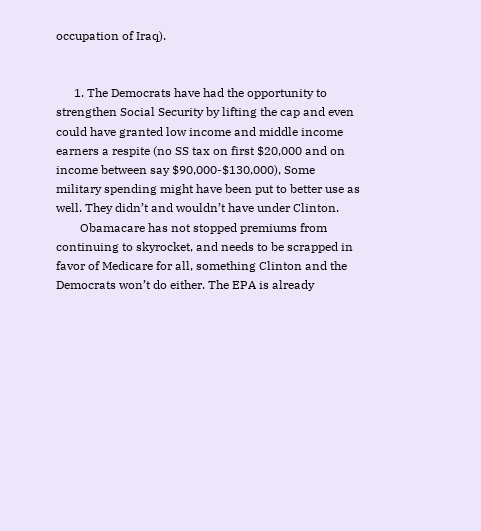occupation of Iraq).


      1. The Democrats have had the opportunity to strengthen Social Security by lifting the cap and even could have granted low income and middle income earners a respite (no SS tax on first $20,000 and on income between say $90,000-$130,000), Some military spending might have been put to better use as well. They didn’t and wouldn’t have under Clinton.
        Obamacare has not stopped premiums from continuing to skyrocket, and needs to be scrapped in favor of Medicare for all, something Clinton and the Democrats won’t do either. The EPA is already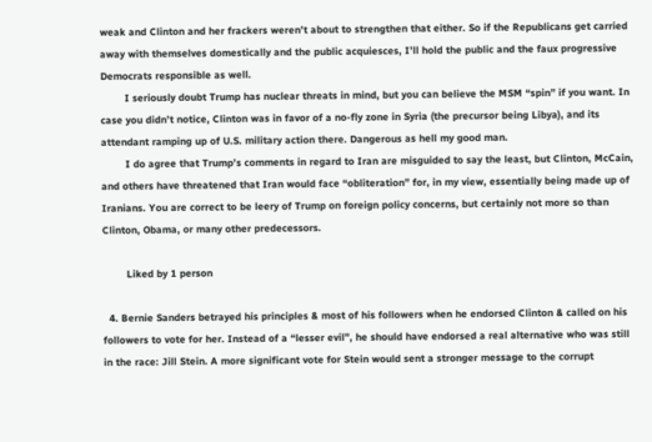weak and Clinton and her frackers weren’t about to strengthen that either. So if the Republicans get carried away with themselves domestically and the public acquiesces, I’ll hold the public and the faux progressive Democrats responsible as well.
        I seriously doubt Trump has nuclear threats in mind, but you can believe the MSM “spin” if you want. In case you didn’t notice, Clinton was in favor of a no-fly zone in Syria (the precursor being Libya), and its attendant ramping up of U.S. military action there. Dangerous as hell my good man.
        I do agree that Trump’s comments in regard to Iran are misguided to say the least, but Clinton, McCain, and others have threatened that Iran would face “obliteration” for, in my view, essentially being made up of Iranians. You are correct to be leery of Trump on foreign policy concerns, but certainly not more so than Clinton, Obama, or many other predecessors.

        Liked by 1 person

  4. Bernie Sanders betrayed his principles & most of his followers when he endorsed Clinton & called on his followers to vote for her. Instead of a “lesser evil”, he should have endorsed a real alternative who was still in the race: Jill Stein. A more significant vote for Stein would sent a stronger message to the corrupt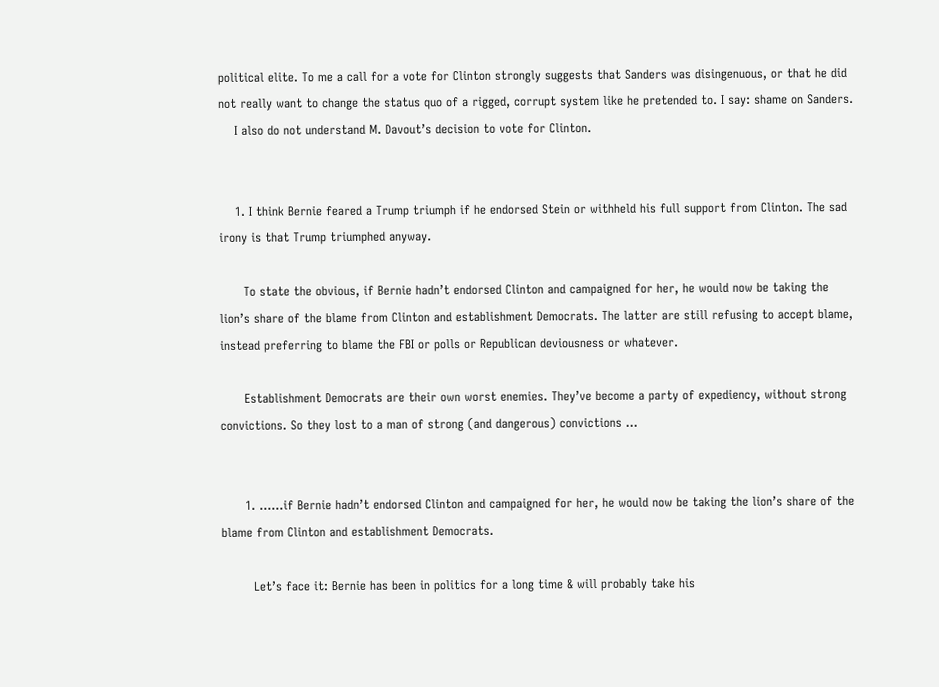political elite. To me a call for a vote for Clinton strongly suggests that Sanders was disingenuous, or that he did not really want to change the status quo of a rigged, corrupt system like he pretended to. I say: shame on Sanders.
    I also do not understand M. Davout’s decision to vote for Clinton.


    1. I think Bernie feared a Trump triumph if he endorsed Stein or withheld his full support from Clinton. The sad irony is that Trump triumphed anyway.

      To state the obvious, if Bernie hadn’t endorsed Clinton and campaigned for her, he would now be taking the lion’s share of the blame from Clinton and establishment Democrats. The latter are still refusing to accept blame, instead preferring to blame the FBI or polls or Republican deviousness or whatever.

      Establishment Democrats are their own worst enemies. They’ve become a party of expediency, without strong convictions. So they lost to a man of strong (and dangerous) convictions …


      1. ……if Bernie hadn’t endorsed Clinton and campaigned for her, he would now be taking the lion’s share of the blame from Clinton and establishment Democrats.

        Let’s face it: Bernie has been in politics for a long time & will probably take his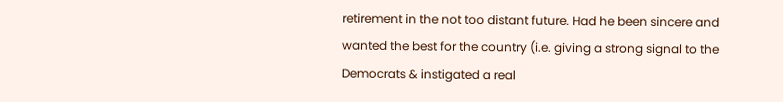retirement in the not too distant future. Had he been sincere and wanted the best for the country (i.e. giving a strong signal to the Democrats & instigated a real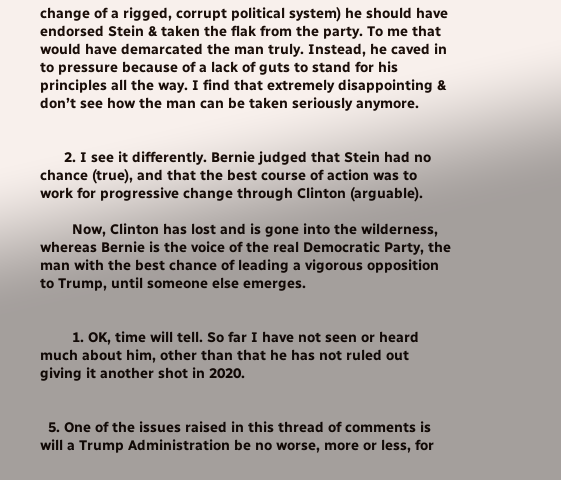change of a rigged, corrupt political system) he should have endorsed Stein & taken the flak from the party. To me that would have demarcated the man truly. Instead, he caved in to pressure because of a lack of guts to stand for his principles all the way. I find that extremely disappointing & don’t see how the man can be taken seriously anymore.


      2. I see it differently. Bernie judged that Stein had no chance (true), and that the best course of action was to work for progressive change through Clinton (arguable).

        Now, Clinton has lost and is gone into the wilderness, whereas Bernie is the voice of the real Democratic Party, the man with the best chance of leading a vigorous opposition to Trump, until someone else emerges.


        1. OK, time will tell. So far I have not seen or heard much about him, other than that he has not ruled out giving it another shot in 2020.


  5. One of the issues raised in this thread of comments is will a Trump Administration be no worse, more or less, for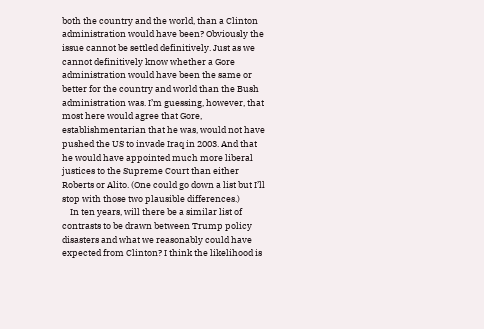both the country and the world, than a Clinton administration would have been? Obviously the issue cannot be settled definitively. Just as we cannot definitively know whether a Gore administration would have been the same or better for the country and world than the Bush administration was. I’m guessing, however, that most here would agree that Gore, establishmentarian that he was, would not have pushed the US to invade Iraq in 2003. And that he would have appointed much more liberal justices to the Supreme Court than either Roberts or Alito. (One could go down a list but I’ll stop with those two plausible differences.)
    In ten years, will there be a similar list of contrasts to be drawn between Trump policy disasters and what we reasonably could have expected from Clinton? I think the likelihood is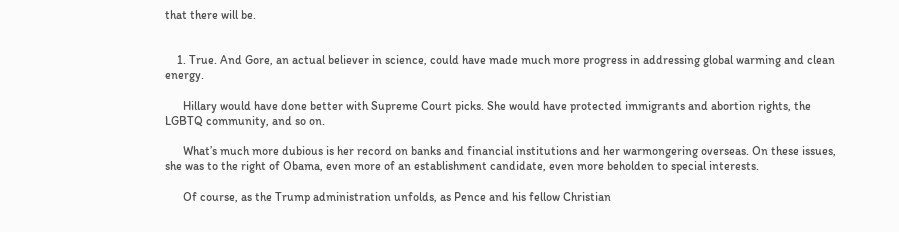that there will be.


    1. True. And Gore, an actual believer in science, could have made much more progress in addressing global warming and clean energy.

      Hillary would have done better with Supreme Court picks. She would have protected immigrants and abortion rights, the LGBTQ community, and so on.

      What’s much more dubious is her record on banks and financial institutions and her warmongering overseas. On these issues, she was to the right of Obama, even more of an establishment candidate, even more beholden to special interests.

      Of course, as the Trump administration unfolds, as Pence and his fellow Christian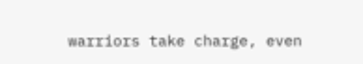warriors take charge, even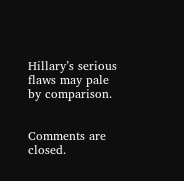Hillary’s serious flaws may pale by comparison.


Comments are closed.